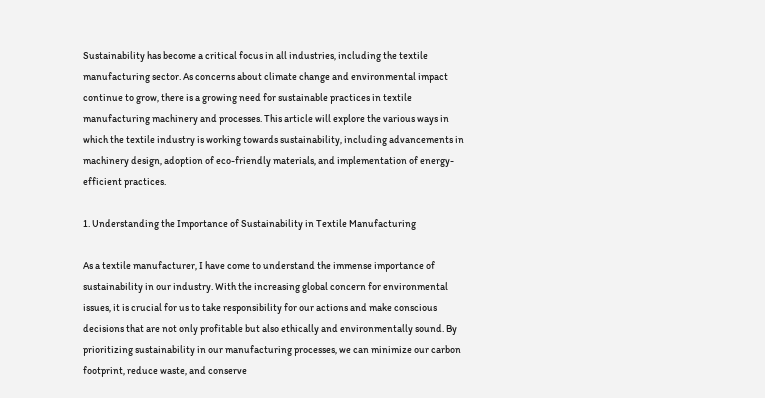Sustainability has become a critical focus in all industries, including the textile manufacturing sector. As concerns about climate change and environmental impact continue to grow, there is a growing need for sustainable practices in textile manufacturing machinery and processes. This article will explore the various ways in which the textile industry is working towards sustainability, including advancements in machinery design, adoption of eco-friendly materials, and implementation of energy-efficient practices.

1. Understanding the Importance of Sustainability in Textile Manufacturing

As a textile manufacturer, I have come to understand the immense importance of sustainability in our industry. With the increasing global concern for environmental issues, it is crucial for us to take responsibility for our actions and make conscious decisions that are not only profitable but also ethically and environmentally sound. By prioritizing sustainability in our manufacturing processes, we can minimize our carbon footprint, reduce waste, and conserve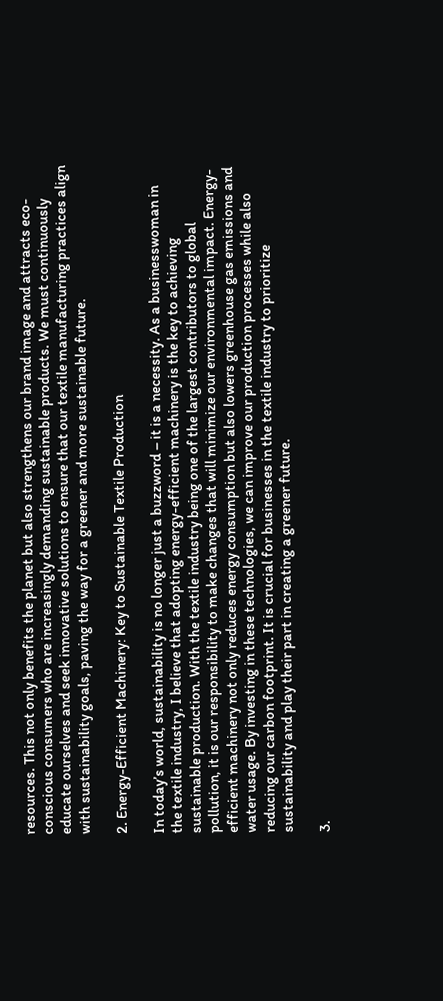resources. This not only benefits the planet but also strengthens our brand image and attracts eco-conscious consumers who are increasingly demanding sustainable products. We must continuously educate ourselves and seek innovative solutions to ensure that our textile manufacturing practices align with sustainability goals, paving the way for a greener and more sustainable future.

2. Energy-Efficient Machinery: Key to Sustainable Textile Production

In today’s world, sustainability is no longer just a buzzword – it is a necessity. As a businesswoman in the textile industry, I believe that adopting energy-efficient machinery is the key to achieving sustainable production. With the textile industry being one of the largest contributors to global pollution, it is our responsibility to make changes that will minimize our environmental impact. Energy-efficient machinery not only reduces energy consumption but also lowers greenhouse gas emissions and water usage. By investing in these technologies, we can improve our production processes while also reducing our carbon footprint. It is crucial for businesses in the textile industry to prioritize sustainability and play their part in creating a greener future.

3.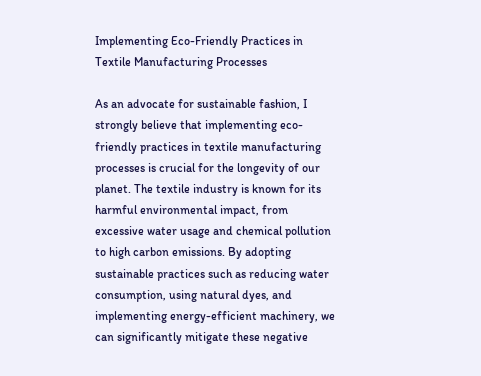Implementing Eco-Friendly Practices in Textile Manufacturing Processes

As an advocate for sustainable fashion, I strongly believe that implementing eco-friendly practices in textile manufacturing processes is crucial for the longevity of our planet. The textile industry is known for its harmful environmental impact, from excessive water usage and chemical pollution to high carbon emissions. By adopting sustainable practices such as reducing water consumption, using natural dyes, and implementing energy-efficient machinery, we can significantly mitigate these negative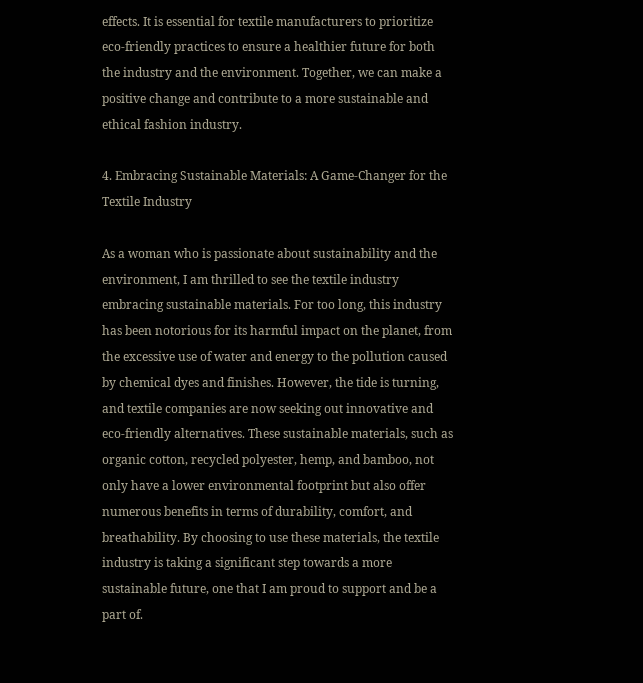effects. It is essential for textile manufacturers to prioritize eco-friendly practices to ensure a healthier future for both the industry and the environment. Together, we can make a positive change and contribute to a more sustainable and ethical fashion industry.

4. Embracing Sustainable Materials: A Game-Changer for the Textile Industry

As a woman who is passionate about sustainability and the environment, I am thrilled to see the textile industry embracing sustainable materials. For too long, this industry has been notorious for its harmful impact on the planet, from the excessive use of water and energy to the pollution caused by chemical dyes and finishes. However, the tide is turning, and textile companies are now seeking out innovative and eco-friendly alternatives. These sustainable materials, such as organic cotton, recycled polyester, hemp, and bamboo, not only have a lower environmental footprint but also offer numerous benefits in terms of durability, comfort, and breathability. By choosing to use these materials, the textile industry is taking a significant step towards a more sustainable future, one that I am proud to support and be a part of.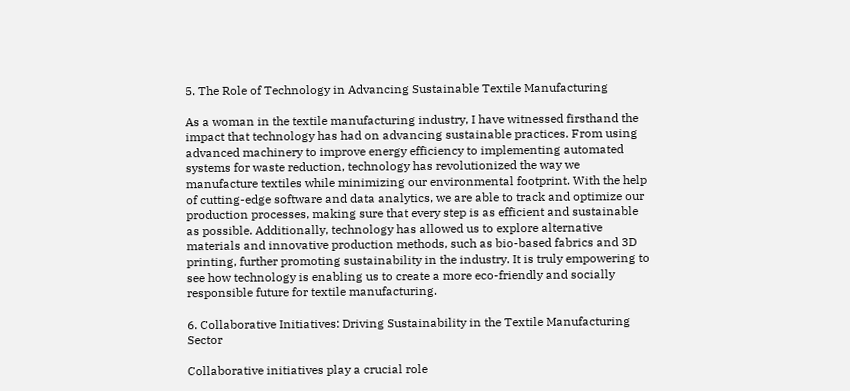5. The Role of Technology in Advancing Sustainable Textile Manufacturing

As a woman in the textile manufacturing industry, I have witnessed firsthand the impact that technology has had on advancing sustainable practices. From using advanced machinery to improve energy efficiency to implementing automated systems for waste reduction, technology has revolutionized the way we manufacture textiles while minimizing our environmental footprint. With the help of cutting-edge software and data analytics, we are able to track and optimize our production processes, making sure that every step is as efficient and sustainable as possible. Additionally, technology has allowed us to explore alternative materials and innovative production methods, such as bio-based fabrics and 3D printing, further promoting sustainability in the industry. It is truly empowering to see how technology is enabling us to create a more eco-friendly and socially responsible future for textile manufacturing.

6. Collaborative Initiatives: Driving Sustainability in the Textile Manufacturing Sector

Collaborative initiatives play a crucial role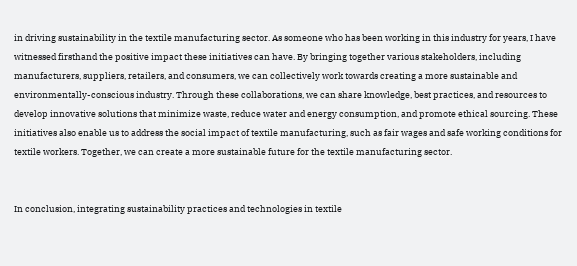in driving sustainability in the textile manufacturing sector. As someone who has been working in this industry for years, I have witnessed firsthand the positive impact these initiatives can have. By bringing together various stakeholders, including manufacturers, suppliers, retailers, and consumers, we can collectively work towards creating a more sustainable and environmentally-conscious industry. Through these collaborations, we can share knowledge, best practices, and resources to develop innovative solutions that minimize waste, reduce water and energy consumption, and promote ethical sourcing. These initiatives also enable us to address the social impact of textile manufacturing, such as fair wages and safe working conditions for textile workers. Together, we can create a more sustainable future for the textile manufacturing sector.


In conclusion, integrating sustainability practices and technologies in textile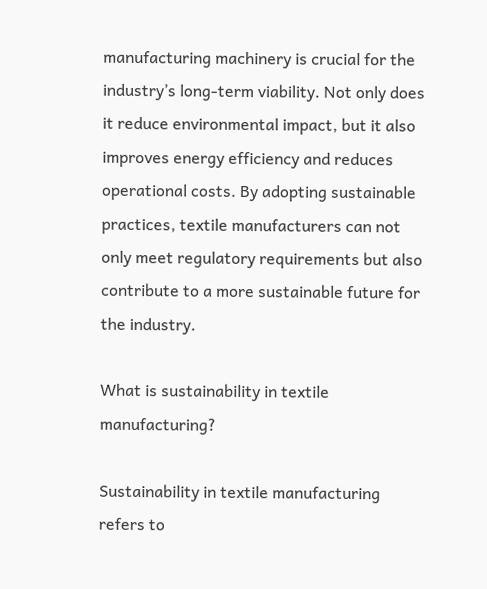manufacturing machinery is crucial for the industry’s long-term viability. Not only does it reduce environmental impact, but it also improves energy efficiency and reduces operational costs. By adopting sustainable practices, textile manufacturers can not only meet regulatory requirements but also contribute to a more sustainable future for the industry.

What is sustainability in textile manufacturing?

Sustainability in textile manufacturing refers to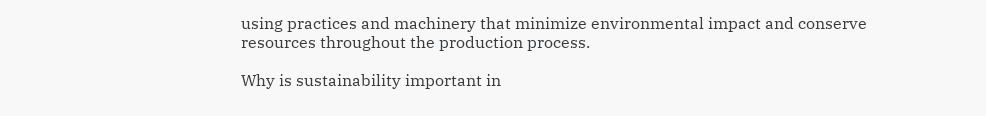using practices and machinery that minimize environmental impact and conserve resources throughout the production process.

Why is sustainability important in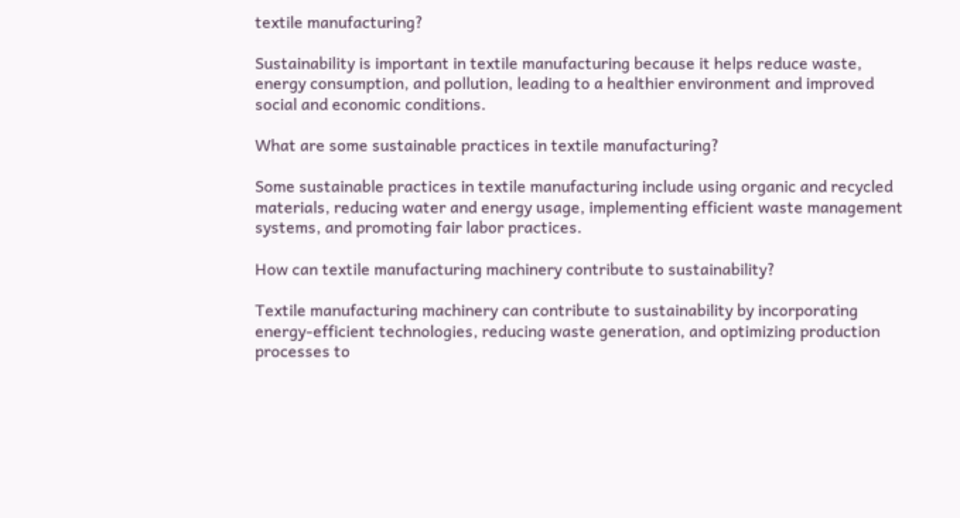textile manufacturing?

Sustainability is important in textile manufacturing because it helps reduce waste, energy consumption, and pollution, leading to a healthier environment and improved social and economic conditions.

What are some sustainable practices in textile manufacturing?

Some sustainable practices in textile manufacturing include using organic and recycled materials, reducing water and energy usage, implementing efficient waste management systems, and promoting fair labor practices.

How can textile manufacturing machinery contribute to sustainability?

Textile manufacturing machinery can contribute to sustainability by incorporating energy-efficient technologies, reducing waste generation, and optimizing production processes to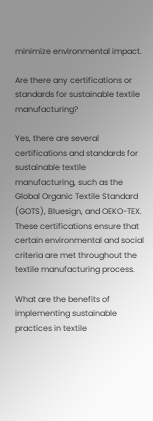minimize environmental impact.

Are there any certifications or standards for sustainable textile manufacturing?

Yes, there are several certifications and standards for sustainable textile manufacturing, such as the Global Organic Textile Standard (GOTS), Bluesign, and OEKO-TEX. These certifications ensure that certain environmental and social criteria are met throughout the textile manufacturing process.

What are the benefits of implementing sustainable practices in textile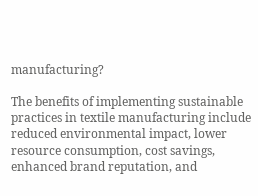manufacturing?

The benefits of implementing sustainable practices in textile manufacturing include reduced environmental impact, lower resource consumption, cost savings, enhanced brand reputation, and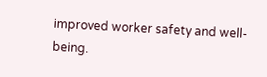improved worker safety and well-being.